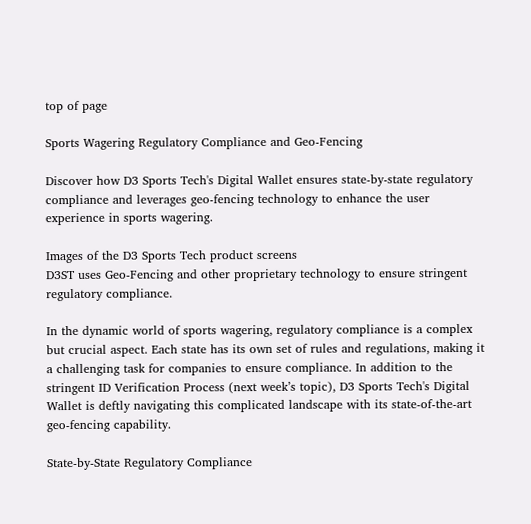top of page

Sports Wagering Regulatory Compliance and Geo-Fencing

Discover how D3 Sports Tech's Digital Wallet ensures state-by-state regulatory compliance and leverages geo-fencing technology to enhance the user experience in sports wagering.

Images of the D3 Sports Tech product screens
D3ST uses Geo-Fencing and other proprietary technology to ensure stringent regulatory compliance.

In the dynamic world of sports wagering, regulatory compliance is a complex but crucial aspect. Each state has its own set of rules and regulations, making it a challenging task for companies to ensure compliance. In addition to the stringent ID Verification Process (next week’s topic), D3 Sports Tech's Digital Wallet is deftly navigating this complicated landscape with its state-of-the-art geo-fencing capability.

State-by-State Regulatory Compliance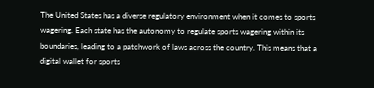The United States has a diverse regulatory environment when it comes to sports wagering. Each state has the autonomy to regulate sports wagering within its boundaries, leading to a patchwork of laws across the country. This means that a digital wallet for sports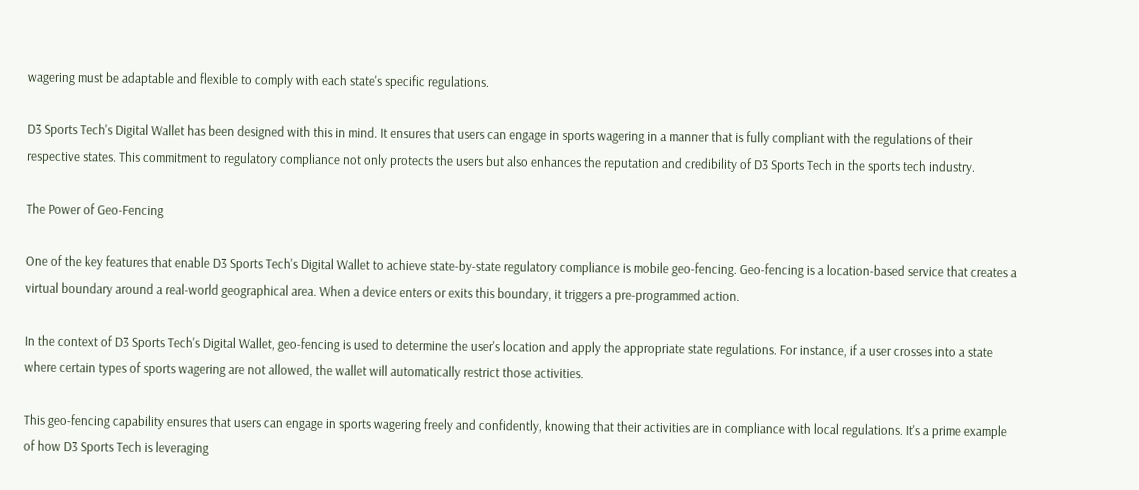wagering must be adaptable and flexible to comply with each state's specific regulations.

D3 Sports Tech's Digital Wallet has been designed with this in mind. It ensures that users can engage in sports wagering in a manner that is fully compliant with the regulations of their respective states. This commitment to regulatory compliance not only protects the users but also enhances the reputation and credibility of D3 Sports Tech in the sports tech industry.

The Power of Geo-Fencing

One of the key features that enable D3 Sports Tech's Digital Wallet to achieve state-by-state regulatory compliance is mobile geo-fencing. Geo-fencing is a location-based service that creates a virtual boundary around a real-world geographical area. When a device enters or exits this boundary, it triggers a pre-programmed action.

In the context of D3 Sports Tech's Digital Wallet, geo-fencing is used to determine the user's location and apply the appropriate state regulations. For instance, if a user crosses into a state where certain types of sports wagering are not allowed, the wallet will automatically restrict those activities.

This geo-fencing capability ensures that users can engage in sports wagering freely and confidently, knowing that their activities are in compliance with local regulations. It's a prime example of how D3 Sports Tech is leveraging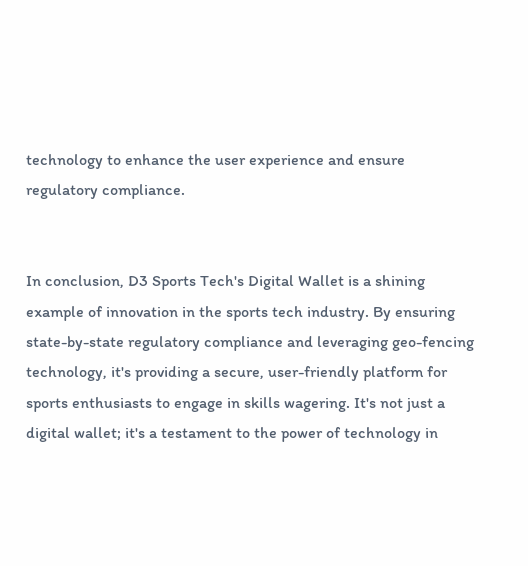technology to enhance the user experience and ensure regulatory compliance.


In conclusion, D3 Sports Tech's Digital Wallet is a shining example of innovation in the sports tech industry. By ensuring state-by-state regulatory compliance and leveraging geo-fencing technology, it's providing a secure, user-friendly platform for sports enthusiasts to engage in skills wagering. It's not just a digital wallet; it's a testament to the power of technology in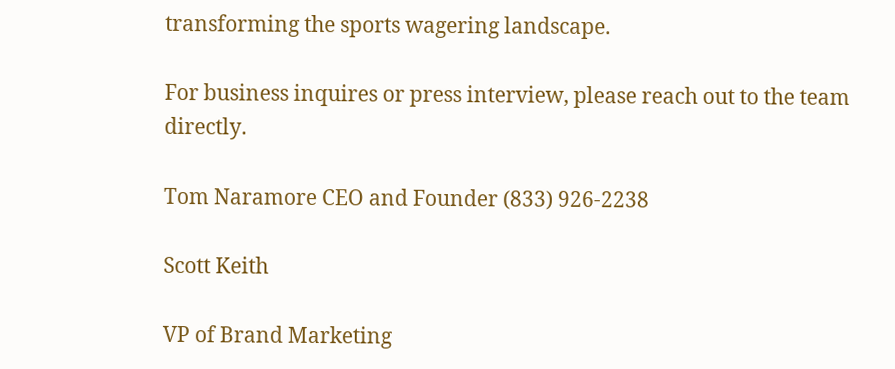transforming the sports wagering landscape.

For business inquires or press interview, please reach out to the team directly.

Tom Naramore CEO and Founder (833) 926-2238

Scott Keith

VP of Brand Marketing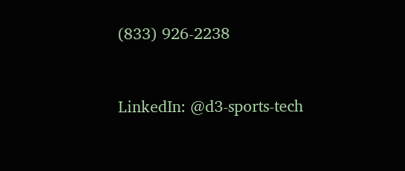(833) 926-2238


LinkedIn: @d3-sports-tech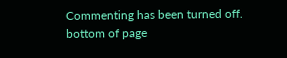Commenting has been turned off.
bottom of page